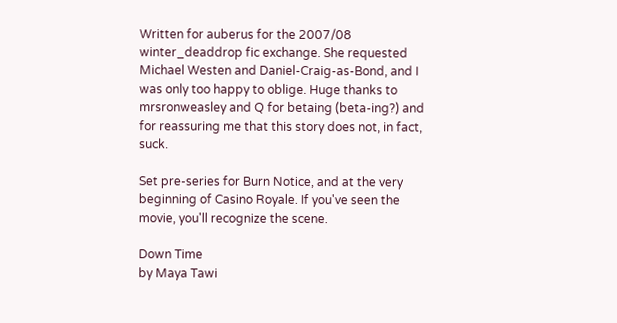Written for auberus for the 2007/08 winter_deaddrop fic exchange. She requested Michael Westen and Daniel-Craig-as-Bond, and I was only too happy to oblige. Huge thanks to mrsronweasley and Q for betaing (beta-ing?) and for reassuring me that this story does not, in fact, suck.

Set pre-series for Burn Notice, and at the very beginning of Casino Royale. If you've seen the movie, you'll recognize the scene.

Down Time
by Maya Tawi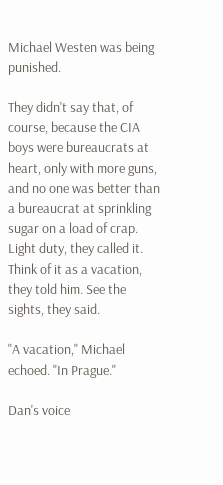Michael Westen was being punished.

They didn't say that, of course, because the CIA boys were bureaucrats at heart, only with more guns, and no one was better than a bureaucrat at sprinkling sugar on a load of crap. Light duty, they called it. Think of it as a vacation, they told him. See the sights, they said.

"A vacation," Michael echoed. "In Prague."

Dan's voice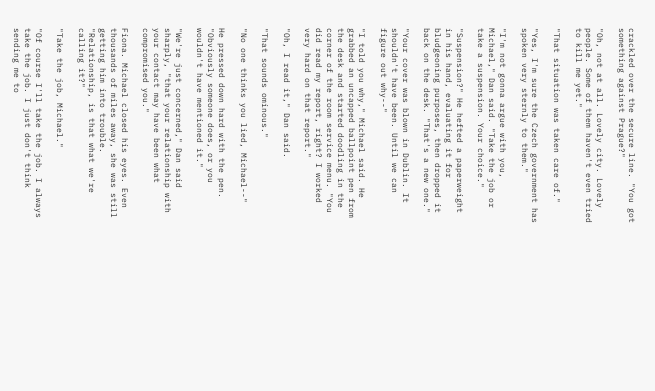crackled over the secure line. "You got something against Prague?"

"Oh, not at all. Lovely city. Lovely people. Some of them haven't even tried to kill me yet."

"That situation was taken care of."

"Yes, I'm sure the Czech government has spoken very sternly to them."

"I'm not gonna argue with you, Michael," Dan said. "Take the job or take a suspension. Your choice."

"Suspension?" He hefted a paperweight in his hand, evaluating it for bludgeoning purposes, then dropped it back on the desk. "That's a new one."

"Your cover was blown in Dublin. It shouldn't have been. Until we can figure out why--"

"I told you why," Michael said. He grabbed an uncapped ballpoint pen from the desk and started doodling in the corner of the room service menu. "You did read my report, right? I worked very hard on that report."

"Oh, I read it," Dan said.

"That sounds ominous."

"No one thinks you lied, Michael--"

He pressed down hard with the pen. "Obviously someone does, or you wouldn't have mentioned it."

"We're just concerned," Dan said sharply, "that your relationship with your contact may have been what compromised you."

Fiona. Michael closed his eyes. Even thousands of miles away, she was still getting him into trouble. "Relationship, is that what we're calling it?"

"Take the job, Michael."

"Of course I'll take the job. I always take the job. I just don't think sending me to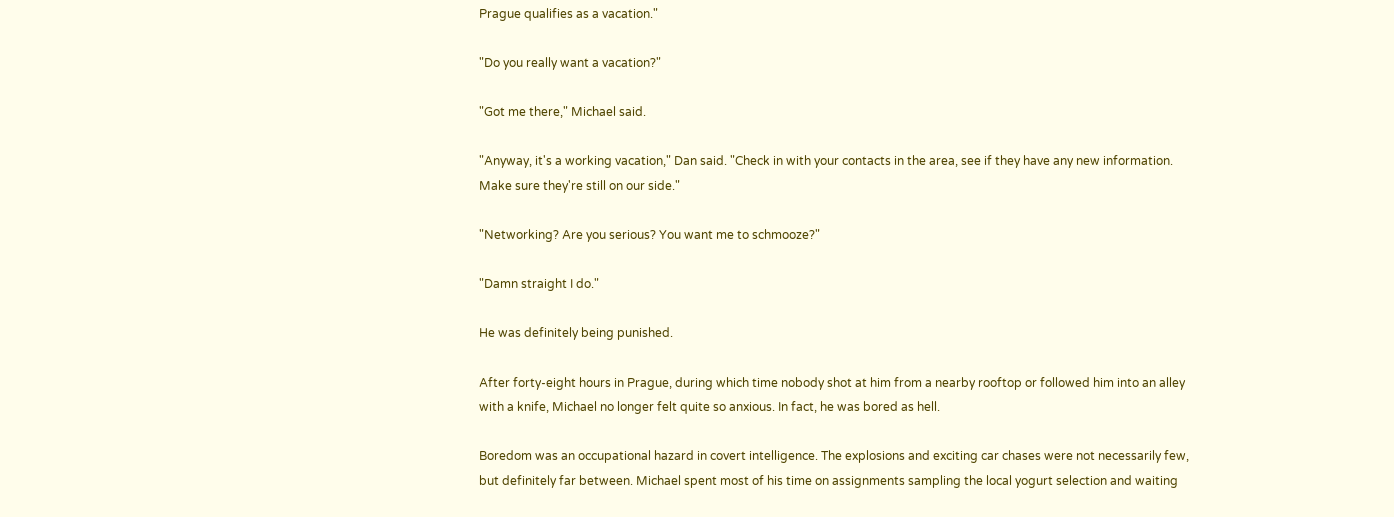Prague qualifies as a vacation."

"Do you really want a vacation?"

"Got me there," Michael said.

"Anyway, it's a working vacation," Dan said. "Check in with your contacts in the area, see if they have any new information. Make sure they're still on our side."

"Networking? Are you serious? You want me to schmooze?"

"Damn straight I do."

He was definitely being punished.

After forty-eight hours in Prague, during which time nobody shot at him from a nearby rooftop or followed him into an alley with a knife, Michael no longer felt quite so anxious. In fact, he was bored as hell.

Boredom was an occupational hazard in covert intelligence. The explosions and exciting car chases were not necessarily few, but definitely far between. Michael spent most of his time on assignments sampling the local yogurt selection and waiting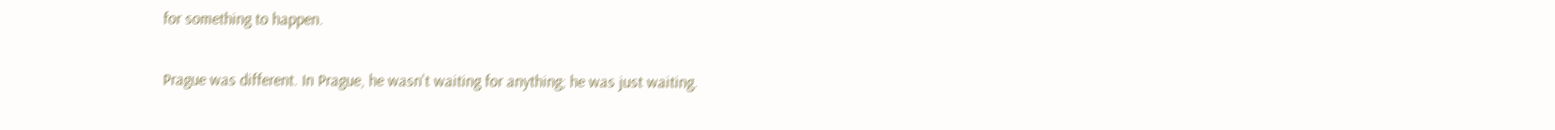for something to happen.

Prague was different. In Prague, he wasn't waiting for anything; he was just waiting.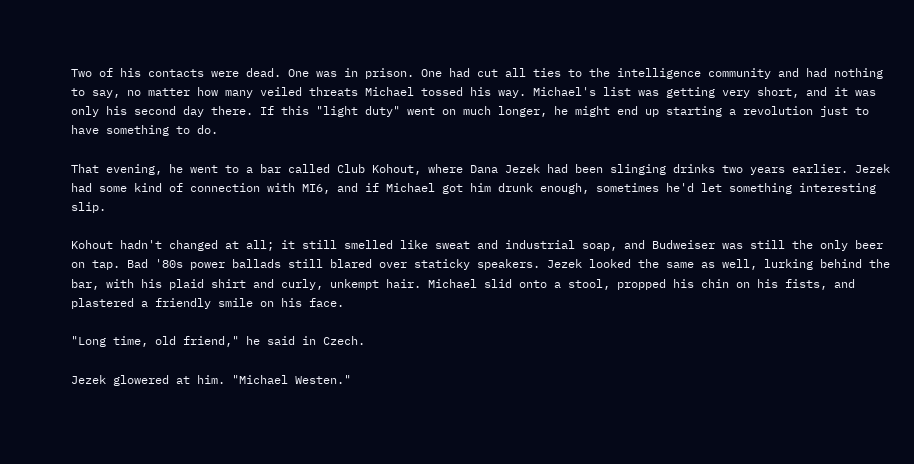Two of his contacts were dead. One was in prison. One had cut all ties to the intelligence community and had nothing to say, no matter how many veiled threats Michael tossed his way. Michael's list was getting very short, and it was only his second day there. If this "light duty" went on much longer, he might end up starting a revolution just to have something to do.

That evening, he went to a bar called Club Kohout, where Dana Jezek had been slinging drinks two years earlier. Jezek had some kind of connection with MI6, and if Michael got him drunk enough, sometimes he'd let something interesting slip.

Kohout hadn't changed at all; it still smelled like sweat and industrial soap, and Budweiser was still the only beer on tap. Bad '80s power ballads still blared over staticky speakers. Jezek looked the same as well, lurking behind the bar, with his plaid shirt and curly, unkempt hair. Michael slid onto a stool, propped his chin on his fists, and plastered a friendly smile on his face.

"Long time, old friend," he said in Czech.

Jezek glowered at him. "Michael Westen."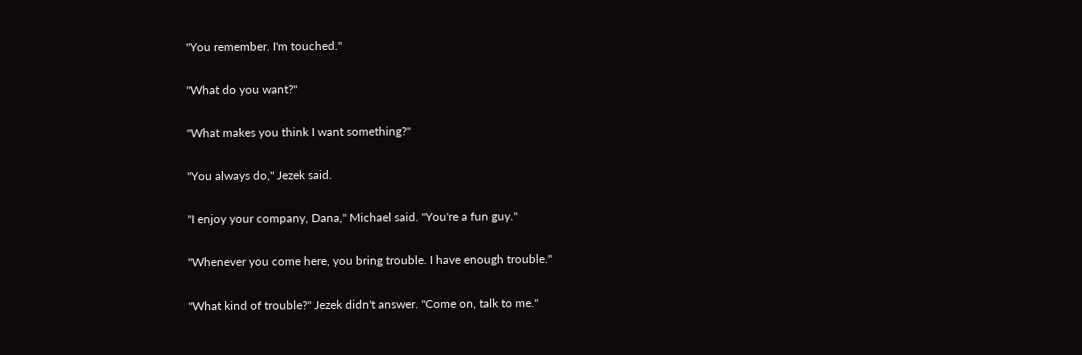"You remember. I'm touched."

"What do you want?"

"What makes you think I want something?"

"You always do," Jezek said.

"I enjoy your company, Dana," Michael said. "You're a fun guy."

"Whenever you come here, you bring trouble. I have enough trouble."

"What kind of trouble?" Jezek didn't answer. "Come on, talk to me."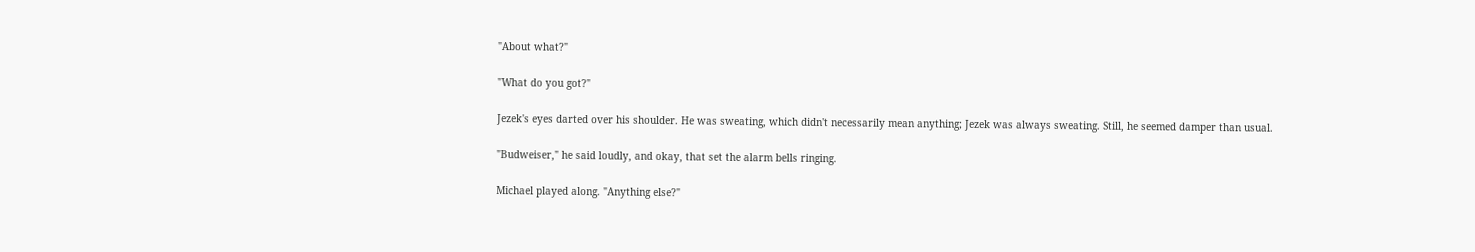"About what?"

"What do you got?"

Jezek's eyes darted over his shoulder. He was sweating, which didn't necessarily mean anything; Jezek was always sweating. Still, he seemed damper than usual.

"Budweiser," he said loudly, and okay, that set the alarm bells ringing.

Michael played along. "Anything else?"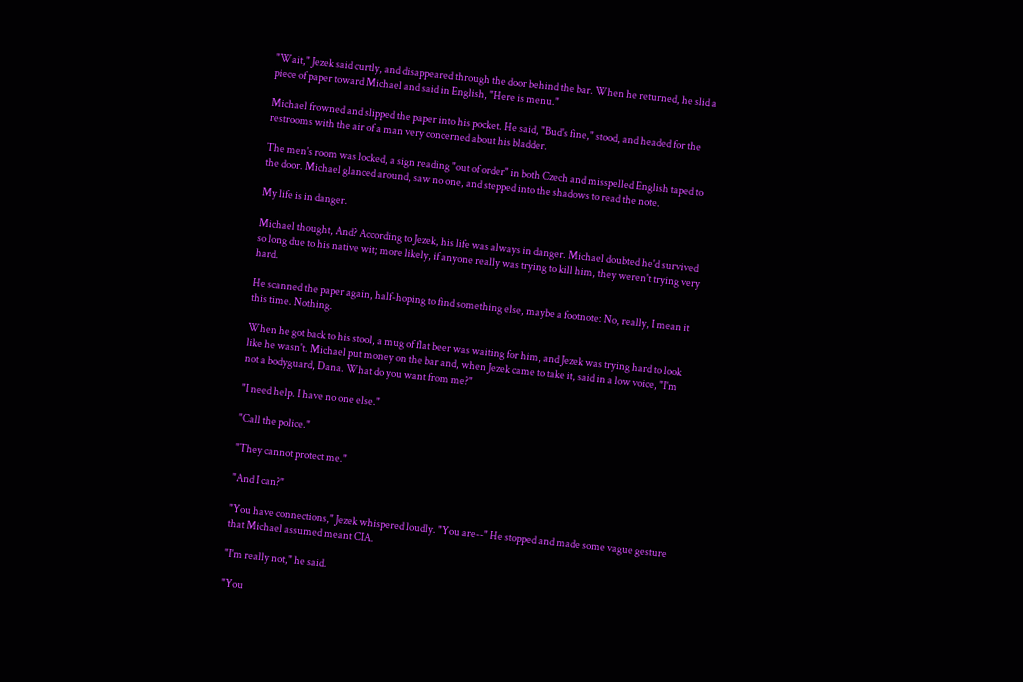"Wait," Jezek said curtly, and disappeared through the door behind the bar. When he returned, he slid a piece of paper toward Michael and said in English, "Here is menu."

Michael frowned and slipped the paper into his pocket. He said, "Bud's fine," stood, and headed for the restrooms with the air of a man very concerned about his bladder.

The men's room was locked, a sign reading "out of order" in both Czech and misspelled English taped to the door. Michael glanced around, saw no one, and stepped into the shadows to read the note.

My life is in danger.

Michael thought, And? According to Jezek, his life was always in danger. Michael doubted he'd survived so long due to his native wit; more likely, if anyone really was trying to kill him, they weren't trying very hard.

He scanned the paper again, half-hoping to find something else, maybe a footnote: No, really, I mean it this time. Nothing.

When he got back to his stool, a mug of flat beer was waiting for him, and Jezek was trying hard to look like he wasn't. Michael put money on the bar and, when Jezek came to take it, said in a low voice, "I'm not a bodyguard, Dana. What do you want from me?"

"I need help. I have no one else."

"Call the police."

"They cannot protect me."

"And I can?"

"You have connections," Jezek whispered loudly. "You are--" He stopped and made some vague gesture that Michael assumed meant CIA.

"I'm really not," he said.

"You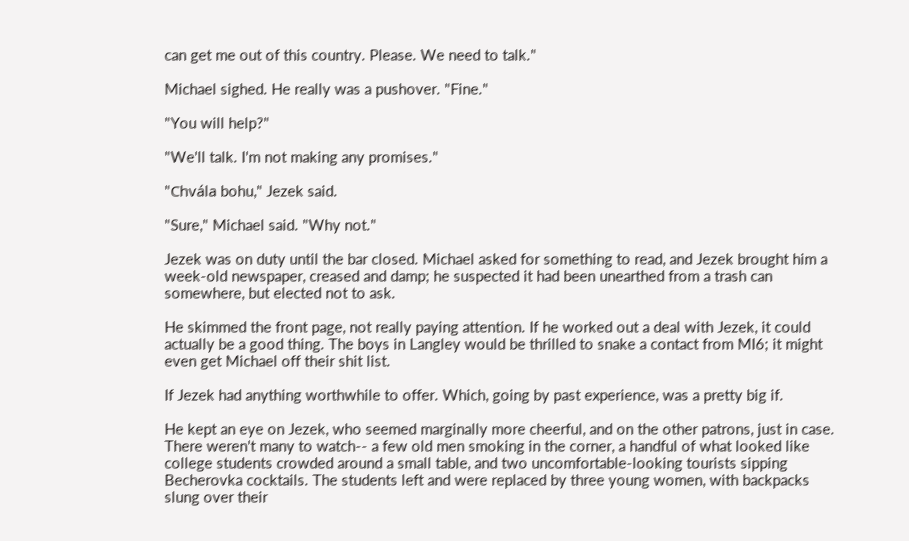can get me out of this country. Please. We need to talk."

Michael sighed. He really was a pushover. "Fine."

"You will help?"

"We'll talk. I'm not making any promises."

"Chvála bohu," Jezek said.

"Sure," Michael said. "Why not."

Jezek was on duty until the bar closed. Michael asked for something to read, and Jezek brought him a week-old newspaper, creased and damp; he suspected it had been unearthed from a trash can somewhere, but elected not to ask.

He skimmed the front page, not really paying attention. If he worked out a deal with Jezek, it could actually be a good thing. The boys in Langley would be thrilled to snake a contact from MI6; it might even get Michael off their shit list.

If Jezek had anything worthwhile to offer. Which, going by past experience, was a pretty big if.

He kept an eye on Jezek, who seemed marginally more cheerful, and on the other patrons, just in case. There weren't many to watch-- a few old men smoking in the corner, a handful of what looked like college students crowded around a small table, and two uncomfortable-looking tourists sipping Becherovka cocktails. The students left and were replaced by three young women, with backpacks slung over their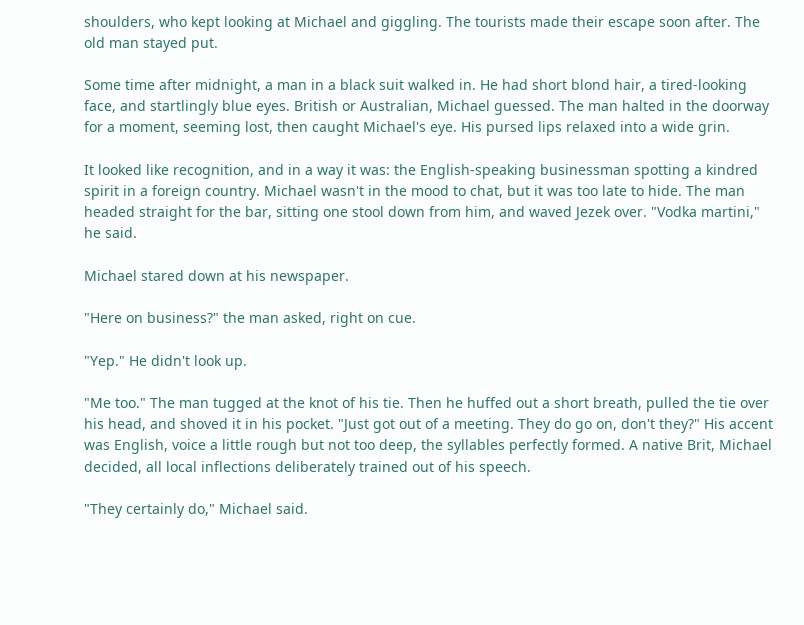shoulders, who kept looking at Michael and giggling. The tourists made their escape soon after. The old man stayed put.

Some time after midnight, a man in a black suit walked in. He had short blond hair, a tired-looking face, and startlingly blue eyes. British or Australian, Michael guessed. The man halted in the doorway for a moment, seeming lost, then caught Michael's eye. His pursed lips relaxed into a wide grin.

It looked like recognition, and in a way it was: the English-speaking businessman spotting a kindred spirit in a foreign country. Michael wasn't in the mood to chat, but it was too late to hide. The man headed straight for the bar, sitting one stool down from him, and waved Jezek over. "Vodka martini," he said.

Michael stared down at his newspaper.

"Here on business?" the man asked, right on cue.

"Yep." He didn't look up.

"Me too." The man tugged at the knot of his tie. Then he huffed out a short breath, pulled the tie over his head, and shoved it in his pocket. "Just got out of a meeting. They do go on, don't they?" His accent was English, voice a little rough but not too deep, the syllables perfectly formed. A native Brit, Michael decided, all local inflections deliberately trained out of his speech.

"They certainly do," Michael said.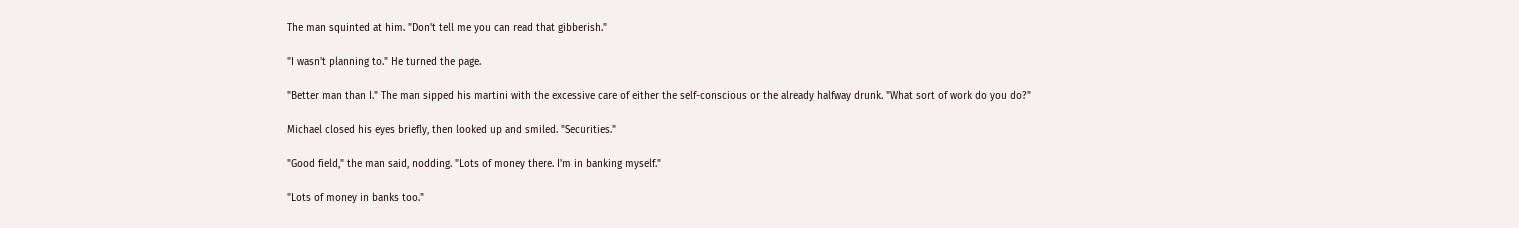The man squinted at him. "Don't tell me you can read that gibberish."

"I wasn't planning to." He turned the page.

"Better man than I." The man sipped his martini with the excessive care of either the self-conscious or the already halfway drunk. "What sort of work do you do?"

Michael closed his eyes briefly, then looked up and smiled. "Securities."

"Good field," the man said, nodding. "Lots of money there. I'm in banking myself."

"Lots of money in banks too."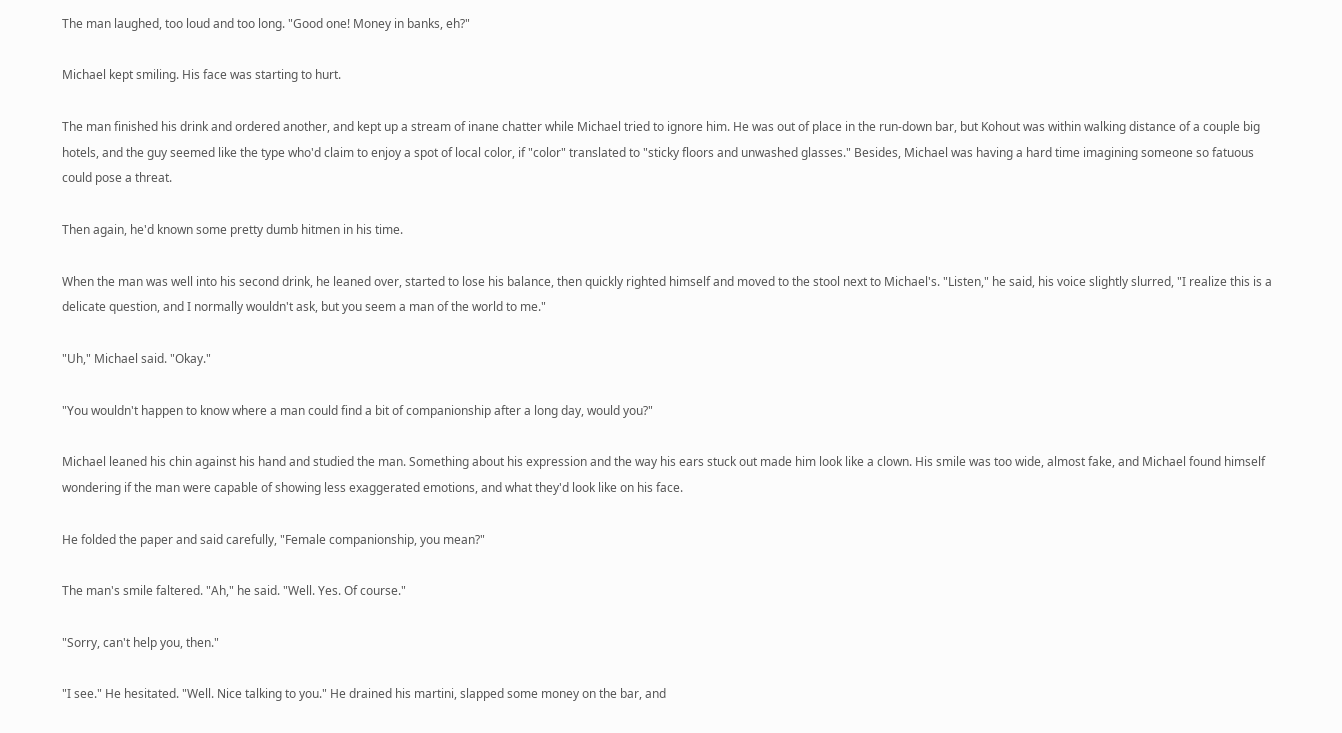The man laughed, too loud and too long. "Good one! Money in banks, eh?"

Michael kept smiling. His face was starting to hurt.

The man finished his drink and ordered another, and kept up a stream of inane chatter while Michael tried to ignore him. He was out of place in the run-down bar, but Kohout was within walking distance of a couple big hotels, and the guy seemed like the type who'd claim to enjoy a spot of local color, if "color" translated to "sticky floors and unwashed glasses." Besides, Michael was having a hard time imagining someone so fatuous could pose a threat.

Then again, he'd known some pretty dumb hitmen in his time.

When the man was well into his second drink, he leaned over, started to lose his balance, then quickly righted himself and moved to the stool next to Michael's. "Listen," he said, his voice slightly slurred, "I realize this is a delicate question, and I normally wouldn't ask, but you seem a man of the world to me."

"Uh," Michael said. "Okay."

"You wouldn't happen to know where a man could find a bit of companionship after a long day, would you?"

Michael leaned his chin against his hand and studied the man. Something about his expression and the way his ears stuck out made him look like a clown. His smile was too wide, almost fake, and Michael found himself wondering if the man were capable of showing less exaggerated emotions, and what they'd look like on his face.

He folded the paper and said carefully, "Female companionship, you mean?"

The man's smile faltered. "Ah," he said. "Well. Yes. Of course."

"Sorry, can't help you, then."

"I see." He hesitated. "Well. Nice talking to you." He drained his martini, slapped some money on the bar, and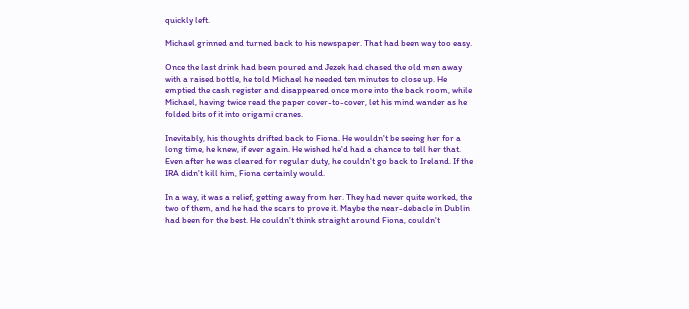quickly left.

Michael grinned and turned back to his newspaper. That had been way too easy.

Once the last drink had been poured and Jezek had chased the old men away with a raised bottle, he told Michael he needed ten minutes to close up. He emptied the cash register and disappeared once more into the back room, while Michael, having twice read the paper cover-to-cover, let his mind wander as he folded bits of it into origami cranes.

Inevitably, his thoughts drifted back to Fiona. He wouldn't be seeing her for a long time, he knew, if ever again. He wished he'd had a chance to tell her that. Even after he was cleared for regular duty, he couldn't go back to Ireland. If the IRA didn't kill him, Fiona certainly would.

In a way, it was a relief, getting away from her. They had never quite worked, the two of them, and he had the scars to prove it. Maybe the near-debacle in Dublin had been for the best. He couldn't think straight around Fiona, couldn't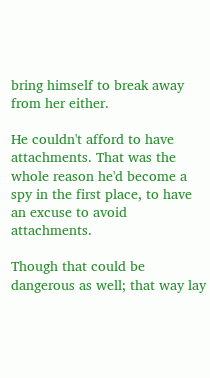bring himself to break away from her either.

He couldn't afford to have attachments. That was the whole reason he'd become a spy in the first place, to have an excuse to avoid attachments.

Though that could be dangerous as well; that way lay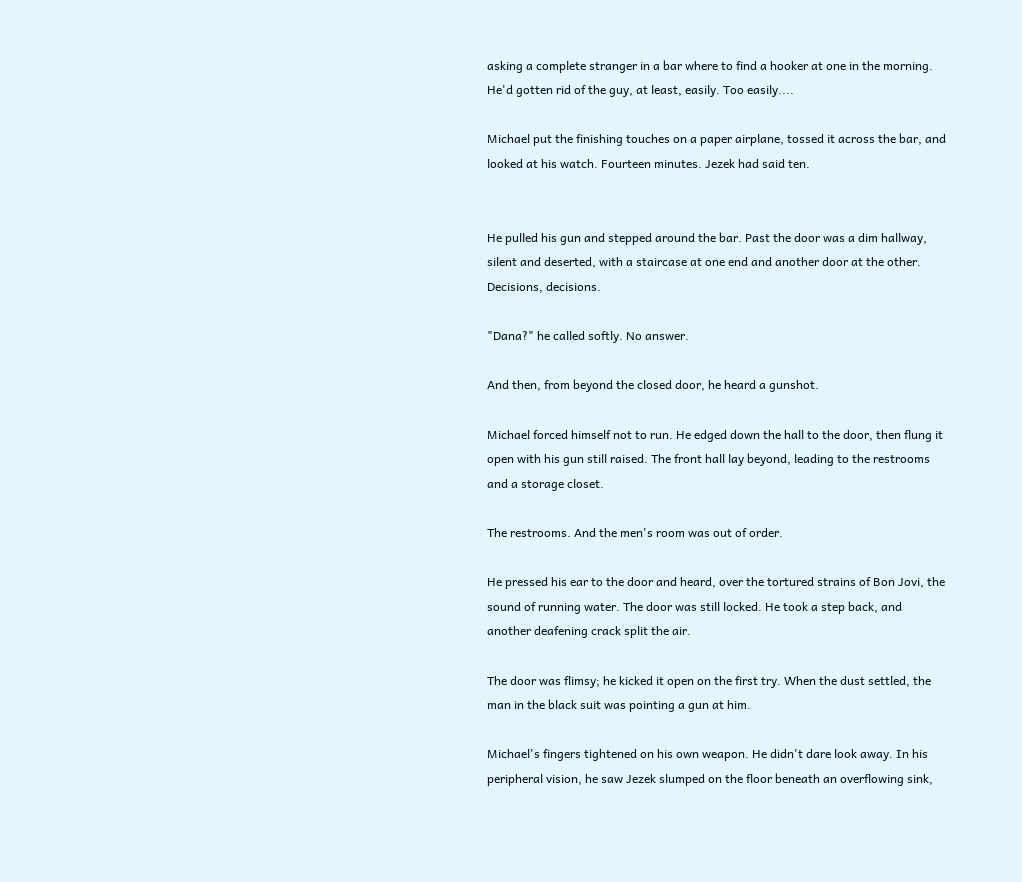asking a complete stranger in a bar where to find a hooker at one in the morning. He'd gotten rid of the guy, at least, easily. Too easily....

Michael put the finishing touches on a paper airplane, tossed it across the bar, and looked at his watch. Fourteen minutes. Jezek had said ten.


He pulled his gun and stepped around the bar. Past the door was a dim hallway, silent and deserted, with a staircase at one end and another door at the other. Decisions, decisions.

"Dana?" he called softly. No answer.

And then, from beyond the closed door, he heard a gunshot.

Michael forced himself not to run. He edged down the hall to the door, then flung it open with his gun still raised. The front hall lay beyond, leading to the restrooms and a storage closet.

The restrooms. And the men's room was out of order.

He pressed his ear to the door and heard, over the tortured strains of Bon Jovi, the sound of running water. The door was still locked. He took a step back, and another deafening crack split the air.

The door was flimsy; he kicked it open on the first try. When the dust settled, the man in the black suit was pointing a gun at him.

Michael's fingers tightened on his own weapon. He didn't dare look away. In his peripheral vision, he saw Jezek slumped on the floor beneath an overflowing sink,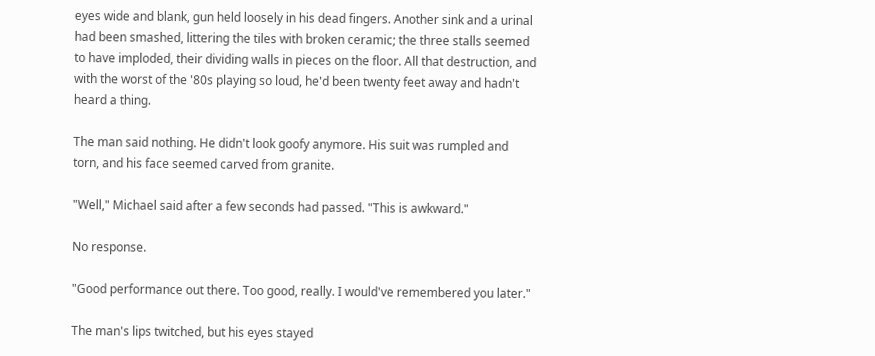eyes wide and blank, gun held loosely in his dead fingers. Another sink and a urinal had been smashed, littering the tiles with broken ceramic; the three stalls seemed to have imploded, their dividing walls in pieces on the floor. All that destruction, and with the worst of the '80s playing so loud, he'd been twenty feet away and hadn't heard a thing.

The man said nothing. He didn't look goofy anymore. His suit was rumpled and torn, and his face seemed carved from granite.

"Well," Michael said after a few seconds had passed. "This is awkward."

No response.

"Good performance out there. Too good, really. I would've remembered you later."

The man's lips twitched, but his eyes stayed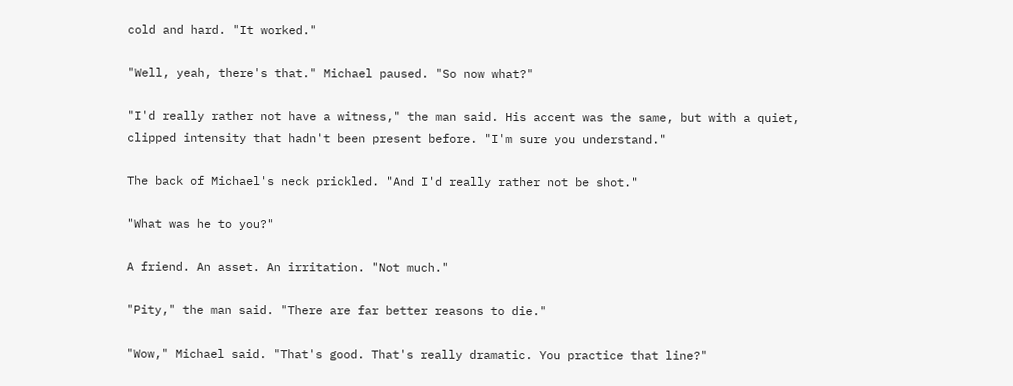cold and hard. "It worked."

"Well, yeah, there's that." Michael paused. "So now what?"

"I'd really rather not have a witness," the man said. His accent was the same, but with a quiet, clipped intensity that hadn't been present before. "I'm sure you understand."

The back of Michael's neck prickled. "And I'd really rather not be shot."

"What was he to you?"

A friend. An asset. An irritation. "Not much."

"Pity," the man said. "There are far better reasons to die."

"Wow," Michael said. "That's good. That's really dramatic. You practice that line?"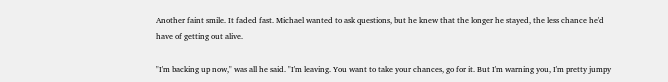Another faint smile. It faded fast. Michael wanted to ask questions, but he knew that the longer he stayed, the less chance he'd have of getting out alive.

"I'm backing up now," was all he said. "I'm leaving. You want to take your chances, go for it. But I'm warning you, I'm pretty jumpy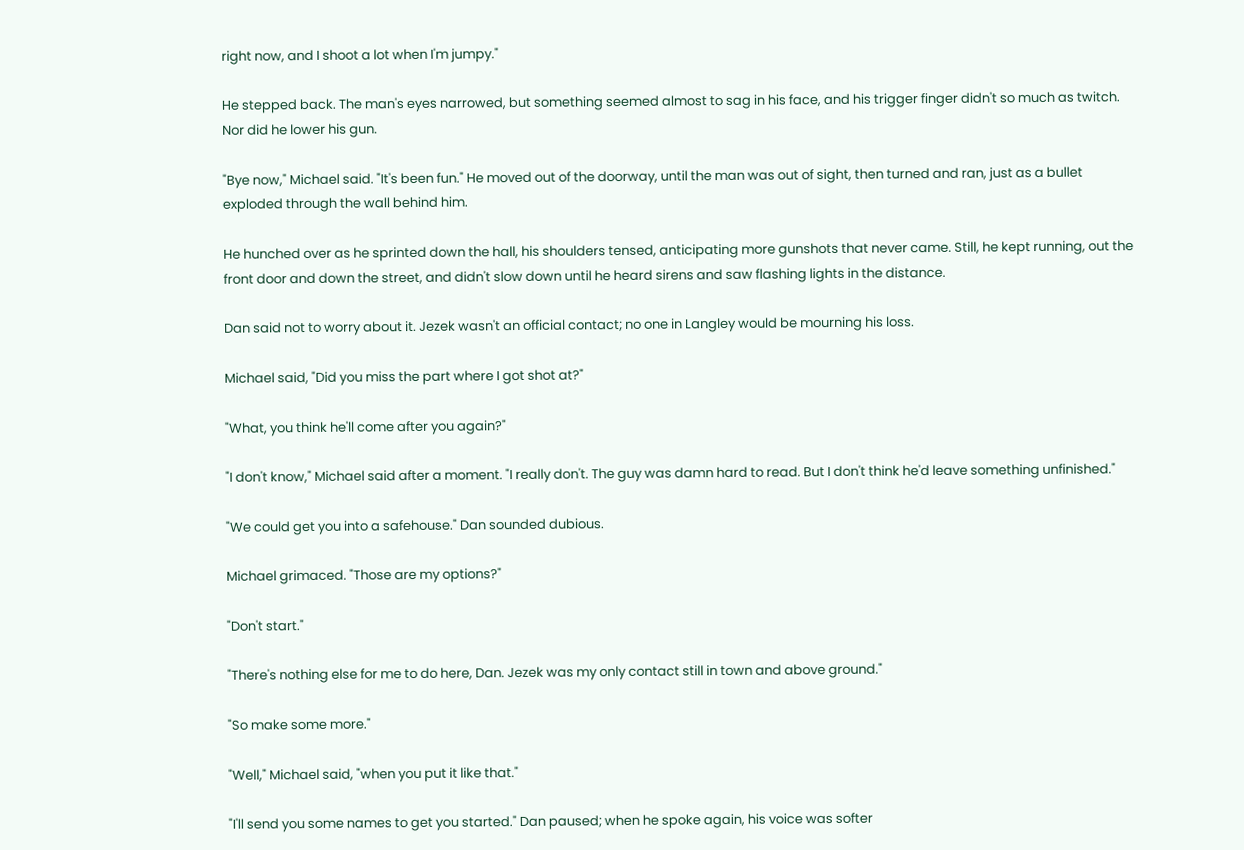right now, and I shoot a lot when I'm jumpy."

He stepped back. The man's eyes narrowed, but something seemed almost to sag in his face, and his trigger finger didn't so much as twitch. Nor did he lower his gun.

"Bye now," Michael said. "It's been fun." He moved out of the doorway, until the man was out of sight, then turned and ran, just as a bullet exploded through the wall behind him.

He hunched over as he sprinted down the hall, his shoulders tensed, anticipating more gunshots that never came. Still, he kept running, out the front door and down the street, and didn't slow down until he heard sirens and saw flashing lights in the distance.

Dan said not to worry about it. Jezek wasn't an official contact; no one in Langley would be mourning his loss.

Michael said, "Did you miss the part where I got shot at?"

"What, you think he'll come after you again?"

"I don't know," Michael said after a moment. "I really don't. The guy was damn hard to read. But I don't think he'd leave something unfinished."

"We could get you into a safehouse." Dan sounded dubious.

Michael grimaced. "Those are my options?"

"Don't start."

"There's nothing else for me to do here, Dan. Jezek was my only contact still in town and above ground."

"So make some more."

"Well," Michael said, "when you put it like that."

"I'll send you some names to get you started." Dan paused; when he spoke again, his voice was softer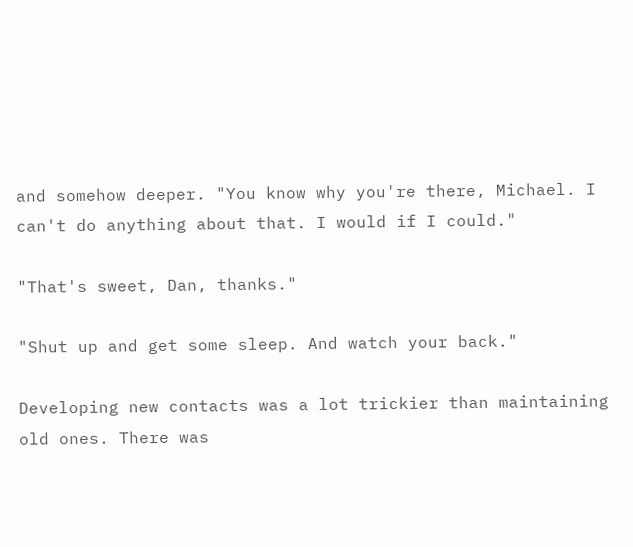and somehow deeper. "You know why you're there, Michael. I can't do anything about that. I would if I could."

"That's sweet, Dan, thanks."

"Shut up and get some sleep. And watch your back."

Developing new contacts was a lot trickier than maintaining old ones. There was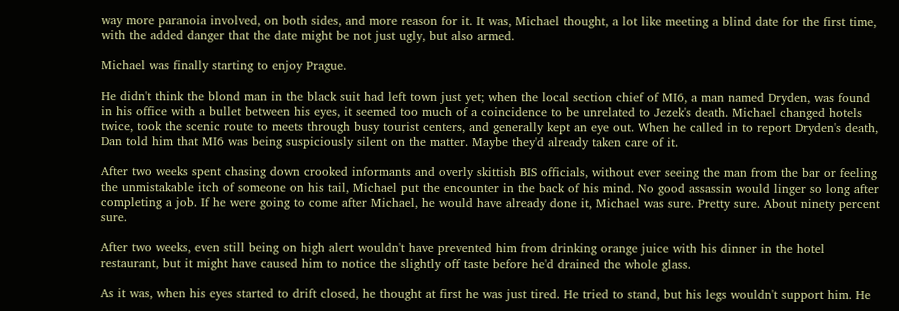way more paranoia involved, on both sides, and more reason for it. It was, Michael thought, a lot like meeting a blind date for the first time, with the added danger that the date might be not just ugly, but also armed.

Michael was finally starting to enjoy Prague.

He didn't think the blond man in the black suit had left town just yet; when the local section chief of MI6, a man named Dryden, was found in his office with a bullet between his eyes, it seemed too much of a coincidence to be unrelated to Jezek's death. Michael changed hotels twice, took the scenic route to meets through busy tourist centers, and generally kept an eye out. When he called in to report Dryden's death, Dan told him that MI6 was being suspiciously silent on the matter. Maybe they'd already taken care of it.

After two weeks spent chasing down crooked informants and overly skittish BIS officials, without ever seeing the man from the bar or feeling the unmistakable itch of someone on his tail, Michael put the encounter in the back of his mind. No good assassin would linger so long after completing a job. If he were going to come after Michael, he would have already done it, Michael was sure. Pretty sure. About ninety percent sure.

After two weeks, even still being on high alert wouldn't have prevented him from drinking orange juice with his dinner in the hotel restaurant, but it might have caused him to notice the slightly off taste before he'd drained the whole glass.

As it was, when his eyes started to drift closed, he thought at first he was just tired. He tried to stand, but his legs wouldn't support him. He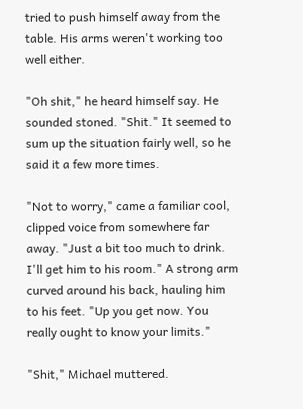tried to push himself away from the table. His arms weren't working too well either.

"Oh shit," he heard himself say. He sounded stoned. "Shit." It seemed to sum up the situation fairly well, so he said it a few more times.

"Not to worry," came a familiar cool, clipped voice from somewhere far away. "Just a bit too much to drink. I'll get him to his room." A strong arm curved around his back, hauling him to his feet. "Up you get now. You really ought to know your limits."

"Shit," Michael muttered.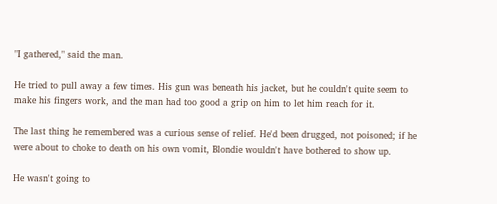"I gathered," said the man.

He tried to pull away a few times. His gun was beneath his jacket, but he couldn't quite seem to make his fingers work, and the man had too good a grip on him to let him reach for it.

The last thing he remembered was a curious sense of relief. He'd been drugged, not poisoned; if he were about to choke to death on his own vomit, Blondie wouldn't have bothered to show up.

He wasn't going to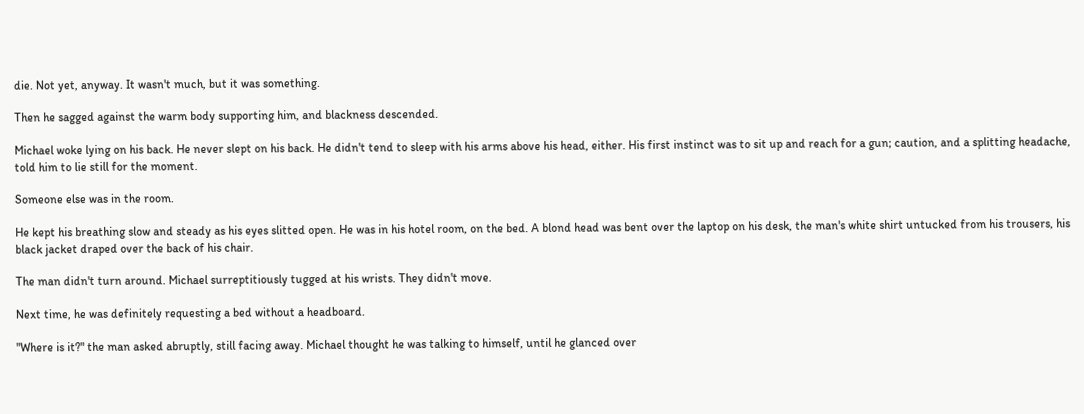die. Not yet, anyway. It wasn't much, but it was something.

Then he sagged against the warm body supporting him, and blackness descended.

Michael woke lying on his back. He never slept on his back. He didn't tend to sleep with his arms above his head, either. His first instinct was to sit up and reach for a gun; caution, and a splitting headache, told him to lie still for the moment.

Someone else was in the room.

He kept his breathing slow and steady as his eyes slitted open. He was in his hotel room, on the bed. A blond head was bent over the laptop on his desk, the man's white shirt untucked from his trousers, his black jacket draped over the back of his chair.

The man didn't turn around. Michael surreptitiously tugged at his wrists. They didn't move.

Next time, he was definitely requesting a bed without a headboard.

"Where is it?" the man asked abruptly, still facing away. Michael thought he was talking to himself, until he glanced over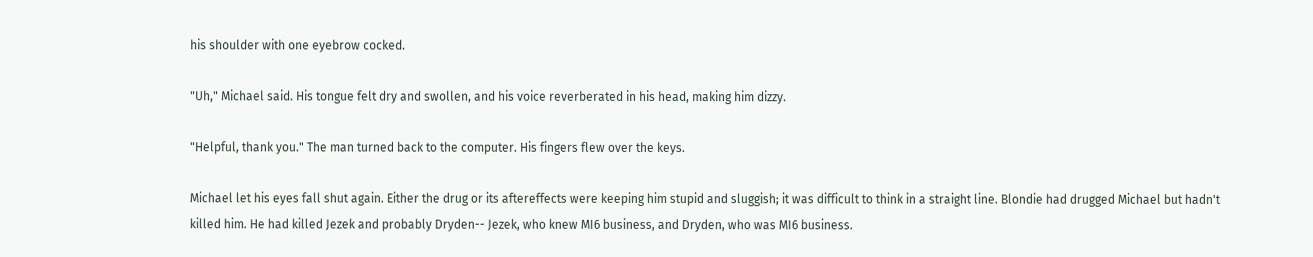his shoulder with one eyebrow cocked.

"Uh," Michael said. His tongue felt dry and swollen, and his voice reverberated in his head, making him dizzy.

"Helpful, thank you." The man turned back to the computer. His fingers flew over the keys.

Michael let his eyes fall shut again. Either the drug or its aftereffects were keeping him stupid and sluggish; it was difficult to think in a straight line. Blondie had drugged Michael but hadn't killed him. He had killed Jezek and probably Dryden-- Jezek, who knew MI6 business, and Dryden, who was MI6 business.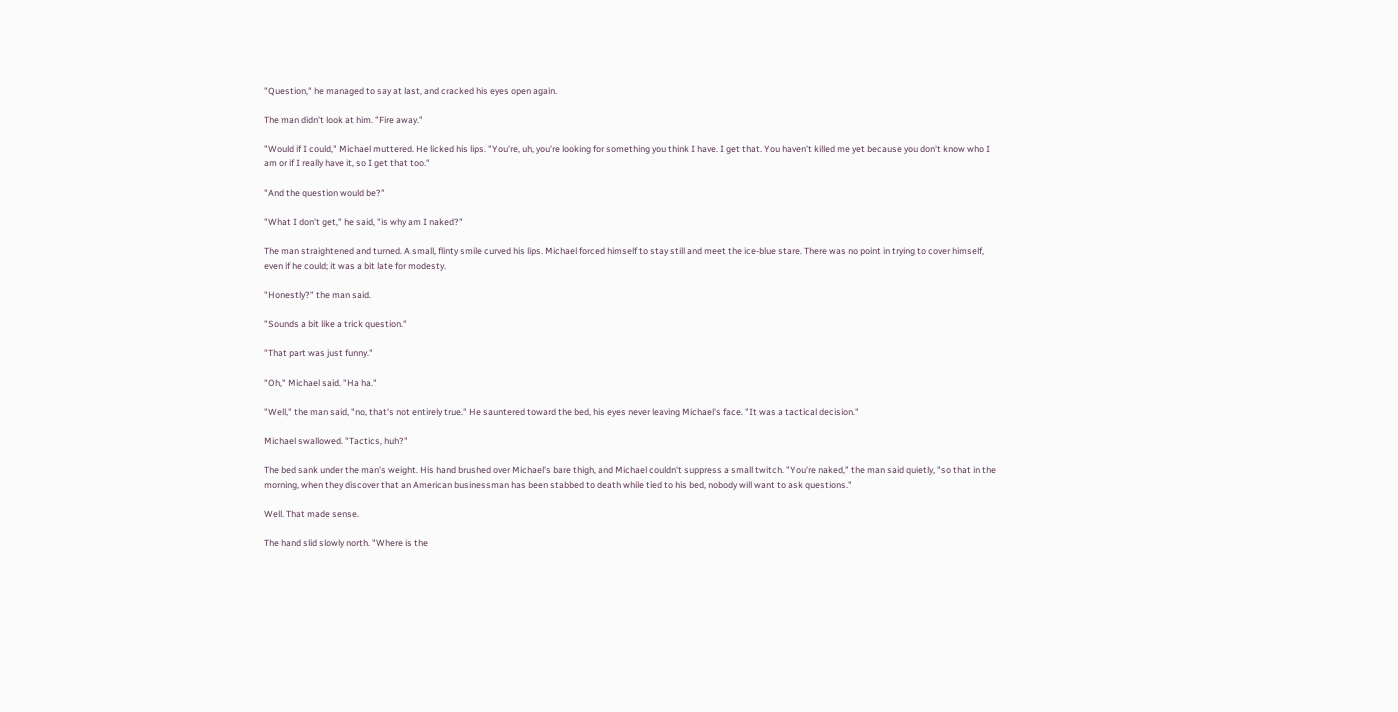"Question," he managed to say at last, and cracked his eyes open again.

The man didn't look at him. "Fire away."

"Would if I could," Michael muttered. He licked his lips. "You're, uh, you're looking for something you think I have. I get that. You haven't killed me yet because you don't know who I am or if I really have it, so I get that too."

"And the question would be?"

"What I don't get," he said, "is why am I naked?"

The man straightened and turned. A small, flinty smile curved his lips. Michael forced himself to stay still and meet the ice-blue stare. There was no point in trying to cover himself, even if he could; it was a bit late for modesty.

"Honestly?" the man said.

"Sounds a bit like a trick question."

"That part was just funny."

"Oh," Michael said. "Ha ha."

"Well," the man said, "no, that's not entirely true." He sauntered toward the bed, his eyes never leaving Michael's face. "It was a tactical decision."

Michael swallowed. "Tactics, huh?"

The bed sank under the man's weight. His hand brushed over Michael's bare thigh, and Michael couldn't suppress a small twitch. "You're naked," the man said quietly, "so that in the morning, when they discover that an American businessman has been stabbed to death while tied to his bed, nobody will want to ask questions."

Well. That made sense.

The hand slid slowly north. "Where is the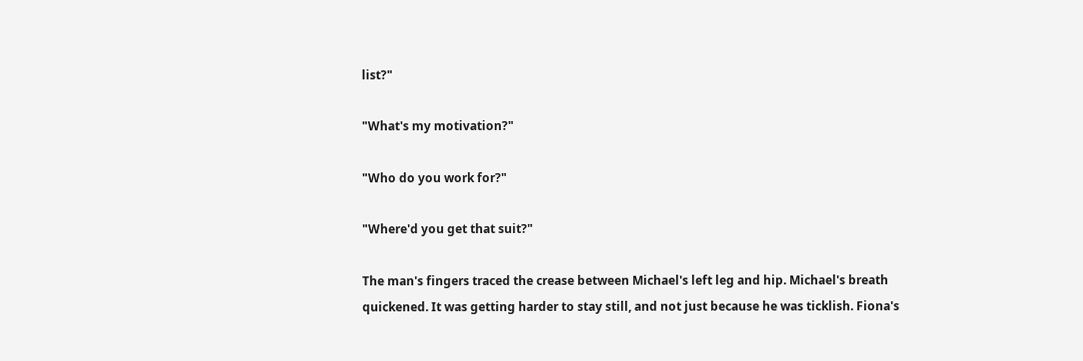list?"

"What's my motivation?"

"Who do you work for?"

"Where'd you get that suit?"

The man's fingers traced the crease between Michael's left leg and hip. Michael's breath quickened. It was getting harder to stay still, and not just because he was ticklish. Fiona's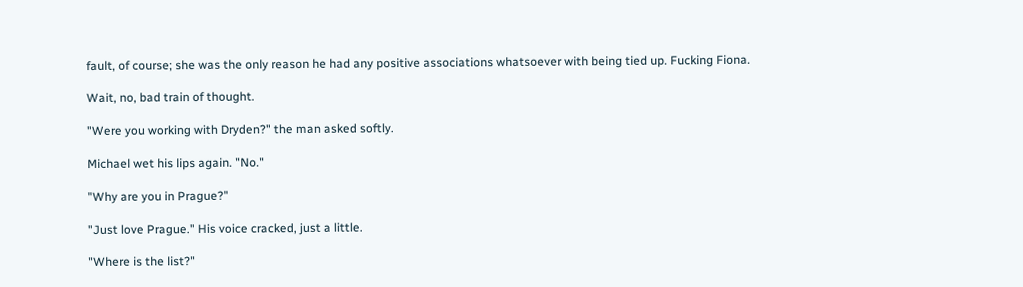fault, of course; she was the only reason he had any positive associations whatsoever with being tied up. Fucking Fiona.

Wait, no, bad train of thought.

"Were you working with Dryden?" the man asked softly.

Michael wet his lips again. "No."

"Why are you in Prague?"

"Just love Prague." His voice cracked, just a little.

"Where is the list?"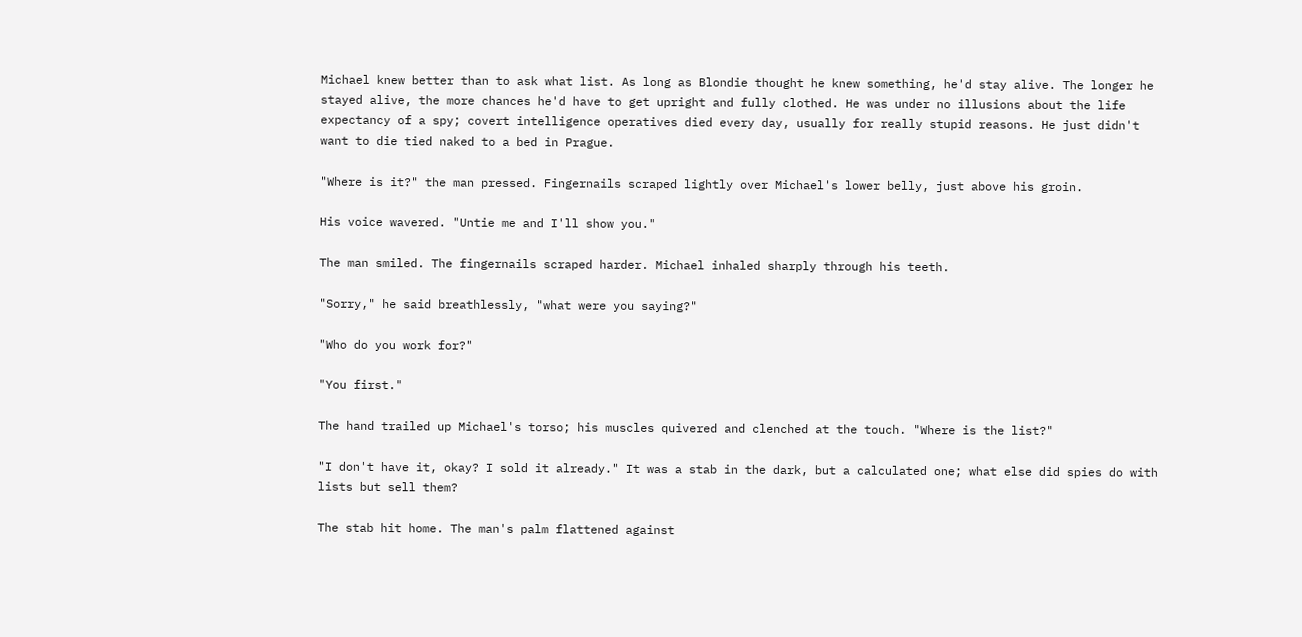Michael knew better than to ask what list. As long as Blondie thought he knew something, he'd stay alive. The longer he stayed alive, the more chances he'd have to get upright and fully clothed. He was under no illusions about the life expectancy of a spy; covert intelligence operatives died every day, usually for really stupid reasons. He just didn't want to die tied naked to a bed in Prague.

"Where is it?" the man pressed. Fingernails scraped lightly over Michael's lower belly, just above his groin.

His voice wavered. "Untie me and I'll show you."

The man smiled. The fingernails scraped harder. Michael inhaled sharply through his teeth.

"Sorry," he said breathlessly, "what were you saying?"

"Who do you work for?"

"You first."

The hand trailed up Michael's torso; his muscles quivered and clenched at the touch. "Where is the list?"

"I don't have it, okay? I sold it already." It was a stab in the dark, but a calculated one; what else did spies do with lists but sell them?

The stab hit home. The man's palm flattened against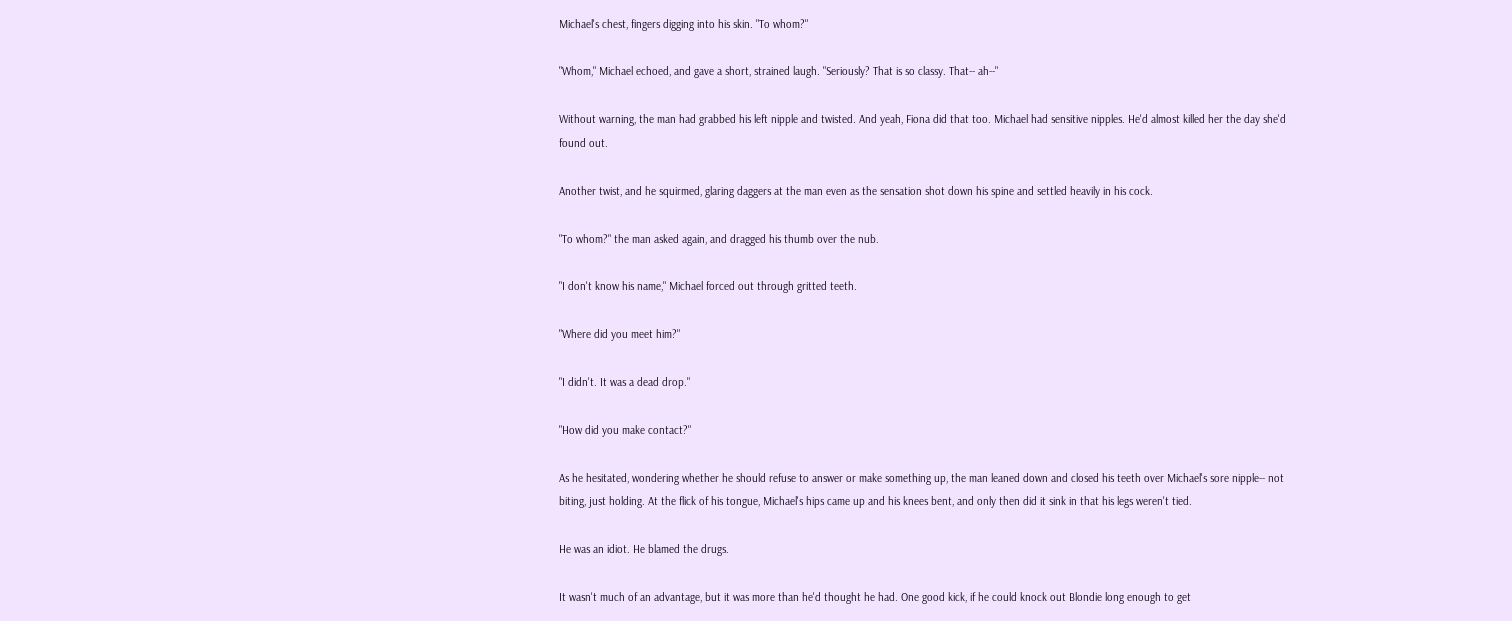Michael's chest, fingers digging into his skin. "To whom?"

"Whom," Michael echoed, and gave a short, strained laugh. "Seriously? That is so classy. That-- ah--"

Without warning, the man had grabbed his left nipple and twisted. And yeah, Fiona did that too. Michael had sensitive nipples. He'd almost killed her the day she'd found out.

Another twist, and he squirmed, glaring daggers at the man even as the sensation shot down his spine and settled heavily in his cock.

"To whom?" the man asked again, and dragged his thumb over the nub.

"I don't know his name," Michael forced out through gritted teeth.

"Where did you meet him?"

"I didn't. It was a dead drop."

"How did you make contact?"

As he hesitated, wondering whether he should refuse to answer or make something up, the man leaned down and closed his teeth over Michael's sore nipple-- not biting, just holding. At the flick of his tongue, Michael's hips came up and his knees bent, and only then did it sink in that his legs weren't tied.

He was an idiot. He blamed the drugs.

It wasn't much of an advantage, but it was more than he'd thought he had. One good kick, if he could knock out Blondie long enough to get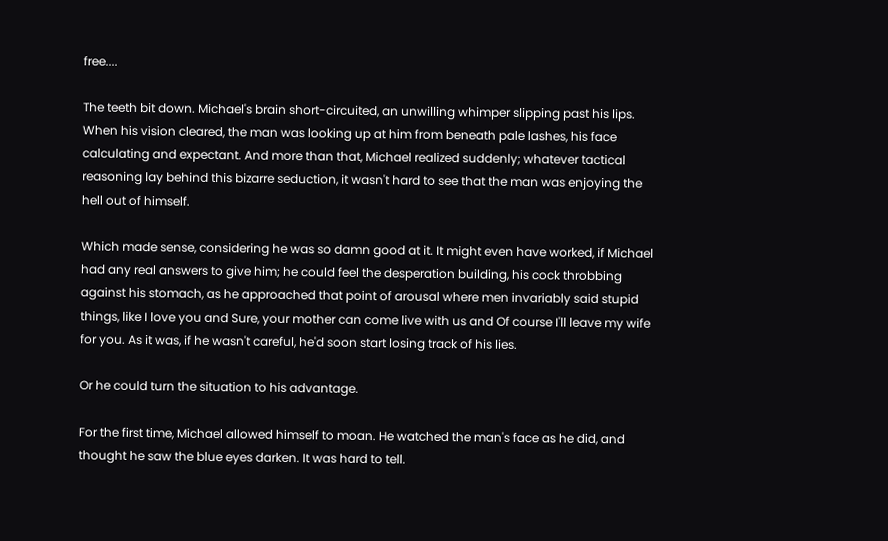free....

The teeth bit down. Michael's brain short-circuited, an unwilling whimper slipping past his lips. When his vision cleared, the man was looking up at him from beneath pale lashes, his face calculating and expectant. And more than that, Michael realized suddenly; whatever tactical reasoning lay behind this bizarre seduction, it wasn't hard to see that the man was enjoying the hell out of himself.

Which made sense, considering he was so damn good at it. It might even have worked, if Michael had any real answers to give him; he could feel the desperation building, his cock throbbing against his stomach, as he approached that point of arousal where men invariably said stupid things, like I love you and Sure, your mother can come live with us and Of course I'll leave my wife for you. As it was, if he wasn't careful, he'd soon start losing track of his lies.

Or he could turn the situation to his advantage.

For the first time, Michael allowed himself to moan. He watched the man's face as he did, and thought he saw the blue eyes darken. It was hard to tell.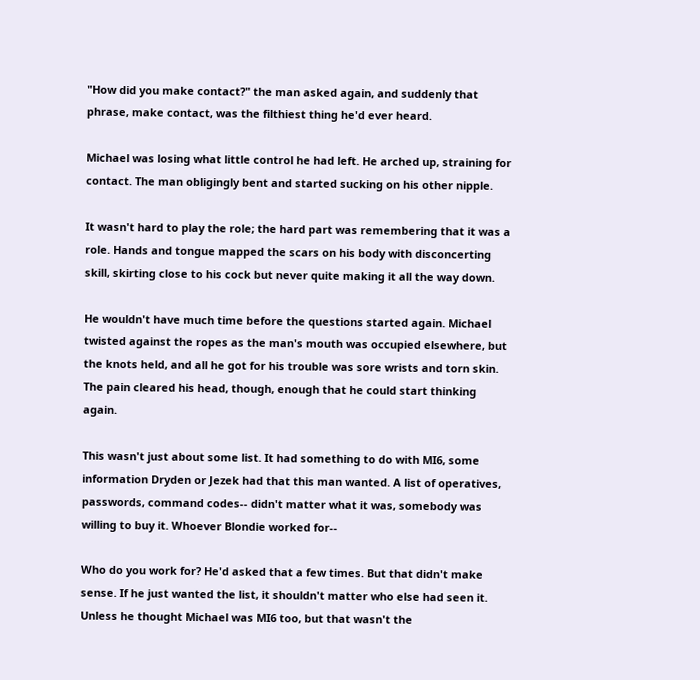"How did you make contact?" the man asked again, and suddenly that phrase, make contact, was the filthiest thing he'd ever heard.

Michael was losing what little control he had left. He arched up, straining for contact. The man obligingly bent and started sucking on his other nipple.

It wasn't hard to play the role; the hard part was remembering that it was a role. Hands and tongue mapped the scars on his body with disconcerting skill, skirting close to his cock but never quite making it all the way down.

He wouldn't have much time before the questions started again. Michael twisted against the ropes as the man's mouth was occupied elsewhere, but the knots held, and all he got for his trouble was sore wrists and torn skin. The pain cleared his head, though, enough that he could start thinking again.

This wasn't just about some list. It had something to do with MI6, some information Dryden or Jezek had that this man wanted. A list of operatives, passwords, command codes-- didn't matter what it was, somebody was willing to buy it. Whoever Blondie worked for--

Who do you work for? He'd asked that a few times. But that didn't make sense. If he just wanted the list, it shouldn't matter who else had seen it. Unless he thought Michael was MI6 too, but that wasn't the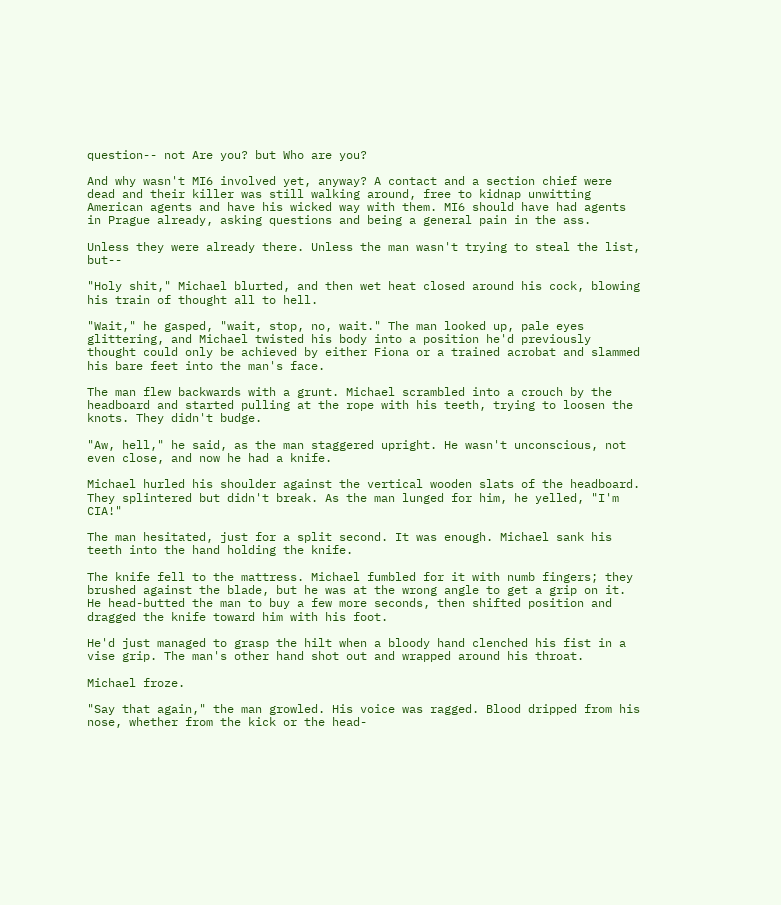question-- not Are you? but Who are you?

And why wasn't MI6 involved yet, anyway? A contact and a section chief were dead and their killer was still walking around, free to kidnap unwitting American agents and have his wicked way with them. MI6 should have had agents in Prague already, asking questions and being a general pain in the ass.

Unless they were already there. Unless the man wasn't trying to steal the list, but--

"Holy shit," Michael blurted, and then wet heat closed around his cock, blowing his train of thought all to hell.

"Wait," he gasped, "wait, stop, no, wait." The man looked up, pale eyes glittering, and Michael twisted his body into a position he'd previously thought could only be achieved by either Fiona or a trained acrobat and slammed his bare feet into the man's face.

The man flew backwards with a grunt. Michael scrambled into a crouch by the headboard and started pulling at the rope with his teeth, trying to loosen the knots. They didn't budge.

"Aw, hell," he said, as the man staggered upright. He wasn't unconscious, not even close, and now he had a knife.

Michael hurled his shoulder against the vertical wooden slats of the headboard. They splintered but didn't break. As the man lunged for him, he yelled, "I'm CIA!"

The man hesitated, just for a split second. It was enough. Michael sank his teeth into the hand holding the knife.

The knife fell to the mattress. Michael fumbled for it with numb fingers; they brushed against the blade, but he was at the wrong angle to get a grip on it. He head-butted the man to buy a few more seconds, then shifted position and dragged the knife toward him with his foot.

He'd just managed to grasp the hilt when a bloody hand clenched his fist in a vise grip. The man's other hand shot out and wrapped around his throat.

Michael froze.

"Say that again," the man growled. His voice was ragged. Blood dripped from his nose, whether from the kick or the head-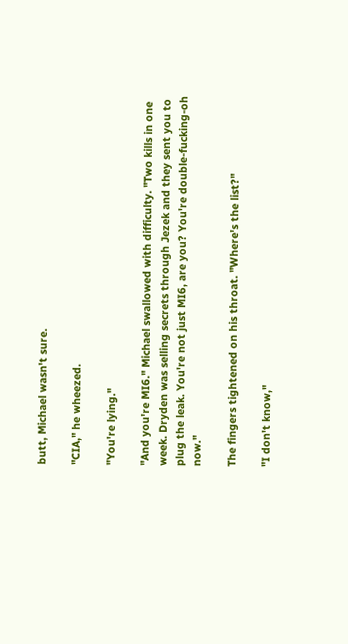butt, Michael wasn't sure.

"CIA," he wheezed.

"You're lying."

"And you're MI6." Michael swallowed with difficulty. "Two kills in one week. Dryden was selling secrets through Jezek and they sent you to plug the leak. You're not just MI6, are you? You're double-fucking-oh now."

The fingers tightened on his throat. "Where's the list?"

"I don't know,"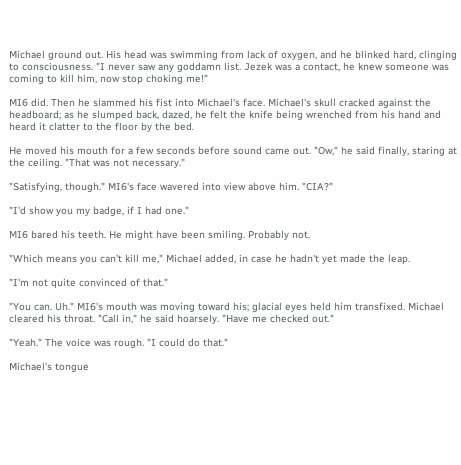Michael ground out. His head was swimming from lack of oxygen, and he blinked hard, clinging to consciousness. "I never saw any goddamn list. Jezek was a contact, he knew someone was coming to kill him, now stop choking me!"

MI6 did. Then he slammed his fist into Michael's face. Michael's skull cracked against the headboard; as he slumped back, dazed, he felt the knife being wrenched from his hand and heard it clatter to the floor by the bed.

He moved his mouth for a few seconds before sound came out. "Ow," he said finally, staring at the ceiling. "That was not necessary."

"Satisfying, though." MI6's face wavered into view above him. "CIA?"

"I'd show you my badge, if I had one."

MI6 bared his teeth. He might have been smiling. Probably not.

"Which means you can't kill me," Michael added, in case he hadn't yet made the leap.

"I'm not quite convinced of that."

"You can. Uh." MI6's mouth was moving toward his; glacial eyes held him transfixed. Michael cleared his throat. "Call in," he said hoarsely. "Have me checked out."

"Yeah." The voice was rough. "I could do that."

Michael's tongue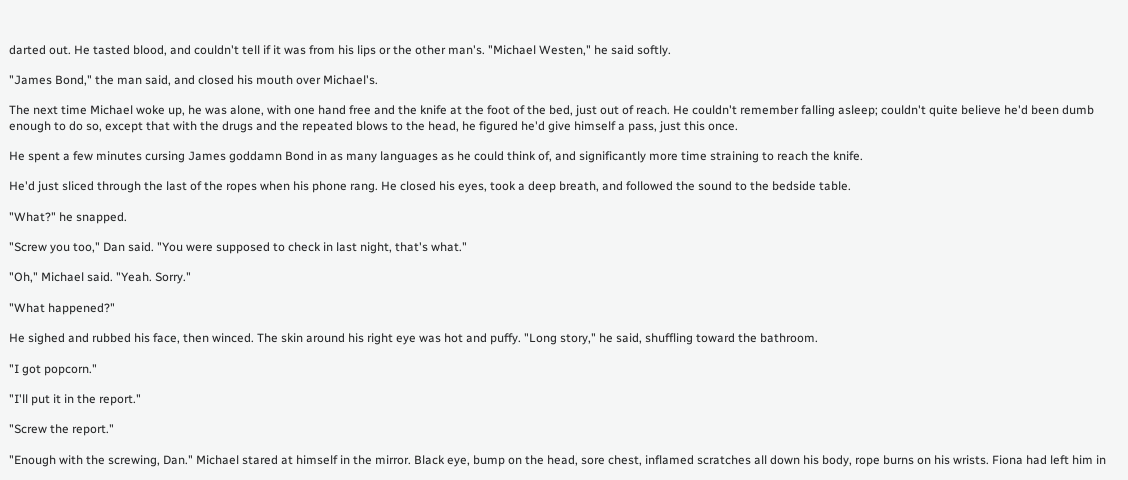darted out. He tasted blood, and couldn't tell if it was from his lips or the other man's. "Michael Westen," he said softly.

"James Bond," the man said, and closed his mouth over Michael's.

The next time Michael woke up, he was alone, with one hand free and the knife at the foot of the bed, just out of reach. He couldn't remember falling asleep; couldn't quite believe he'd been dumb enough to do so, except that with the drugs and the repeated blows to the head, he figured he'd give himself a pass, just this once.

He spent a few minutes cursing James goddamn Bond in as many languages as he could think of, and significantly more time straining to reach the knife.

He'd just sliced through the last of the ropes when his phone rang. He closed his eyes, took a deep breath, and followed the sound to the bedside table.

"What?" he snapped.

"Screw you too," Dan said. "You were supposed to check in last night, that's what."

"Oh," Michael said. "Yeah. Sorry."

"What happened?"

He sighed and rubbed his face, then winced. The skin around his right eye was hot and puffy. "Long story," he said, shuffling toward the bathroom.

"I got popcorn."

"I'll put it in the report."

"Screw the report."

"Enough with the screwing, Dan." Michael stared at himself in the mirror. Black eye, bump on the head, sore chest, inflamed scratches all down his body, rope burns on his wrists. Fiona had left him in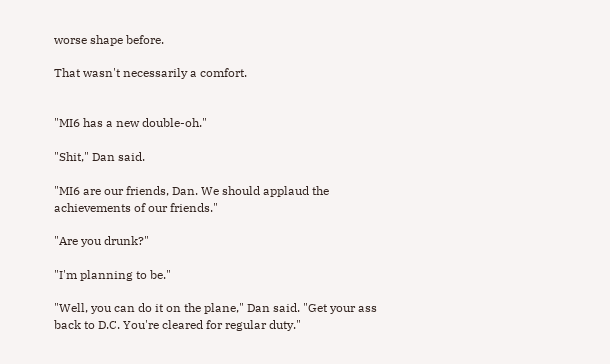worse shape before.

That wasn't necessarily a comfort.


"MI6 has a new double-oh."

"Shit," Dan said.

"MI6 are our friends, Dan. We should applaud the achievements of our friends."

"Are you drunk?"

"I'm planning to be."

"Well, you can do it on the plane," Dan said. "Get your ass back to D.C. You're cleared for regular duty."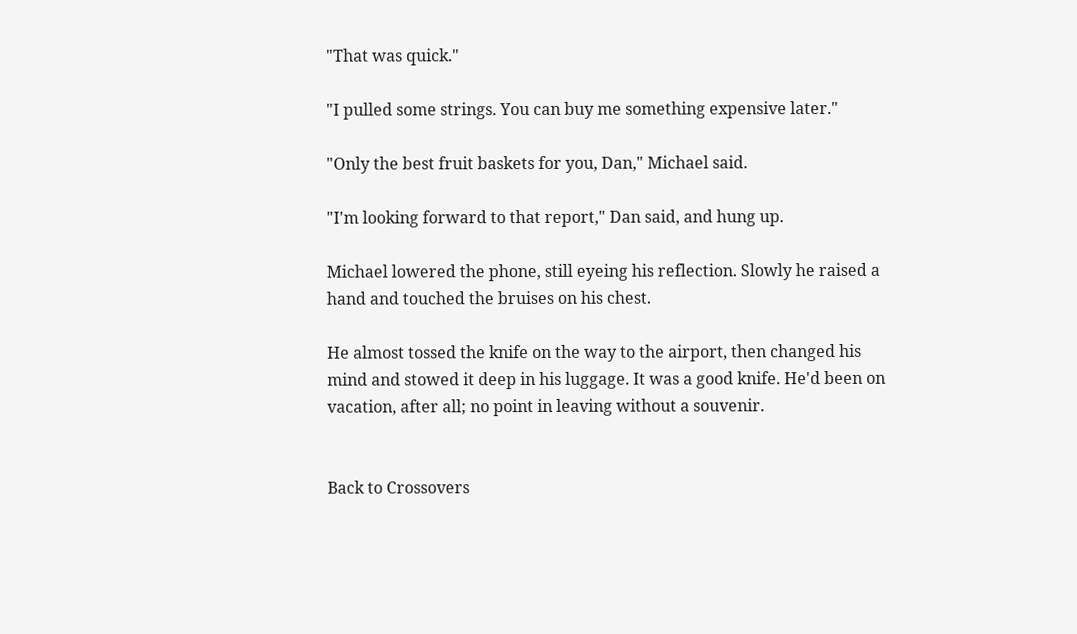"That was quick."

"I pulled some strings. You can buy me something expensive later."

"Only the best fruit baskets for you, Dan," Michael said.

"I'm looking forward to that report," Dan said, and hung up.

Michael lowered the phone, still eyeing his reflection. Slowly he raised a hand and touched the bruises on his chest.

He almost tossed the knife on the way to the airport, then changed his mind and stowed it deep in his luggage. It was a good knife. He'd been on vacation, after all; no point in leaving without a souvenir.


Back to Crossovers